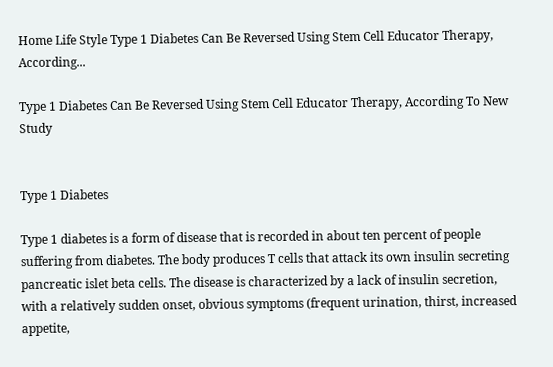Home Life Style Type 1 Diabetes Can Be Reversed Using Stem Cell Educator Therapy, According...

Type 1 Diabetes Can Be Reversed Using Stem Cell Educator Therapy, According To New Study


Type 1 Diabetes

Type 1 diabetes is a form of disease that is recorded in about ten percent of people suffering from diabetes. The body produces T cells that attack its own insulin secreting pancreatic islet beta cells. The disease is characterized by a lack of insulin secretion, with a relatively sudden onset, obvious symptoms (frequent urination, thirst, increased appetite,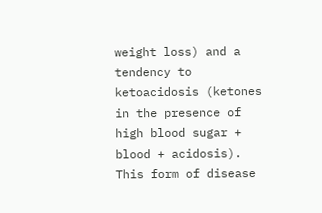weight loss) and a tendency to ketoacidosis (ketones in the presence of high blood sugar + blood + acidosis). This form of disease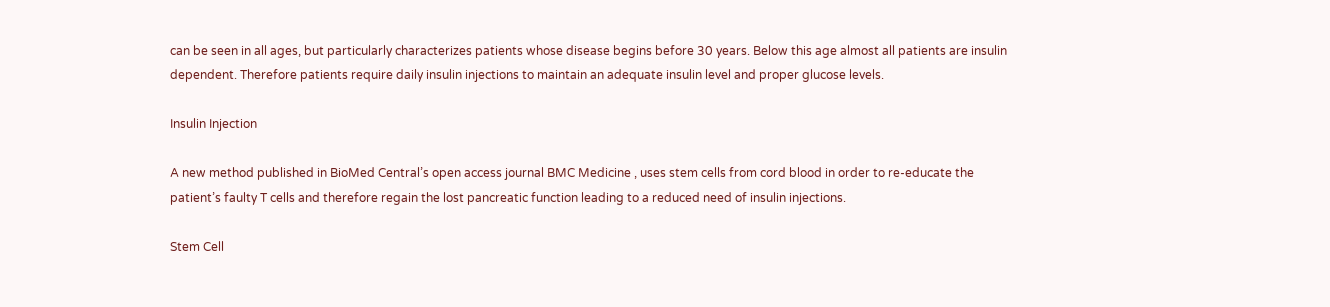can be seen in all ages, but particularly characterizes patients whose disease begins before 30 years. Below this age almost all patients are insulin dependent. Therefore patients require daily insulin injections to maintain an adequate insulin level and proper glucose levels.

Insulin Injection

A new method published in BioMed Central’s open access journal BMC Medicine , uses stem cells from cord blood in order to re-educate the patient’s faulty T cells and therefore regain the lost pancreatic function leading to a reduced need of insulin injections.

Stem Cell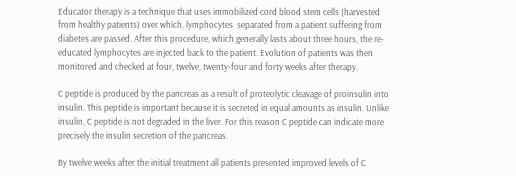Educator therapy is a technique that uses immobilized cord blood stem cells (harvested from healthy patients) over which, lymphocytes  separated from a patient suffering from diabetes are passed. After this procedure, which generally lasts about three hours, the re-educated lymphocytes are injected back to the patient. Evolution of patients was then monitored and checked at four, twelve, twenty-four and forty weeks after therapy.

C peptide is produced by the pancreas as a result of proteolytic cleavage of proinsulin into insulin. This peptide is important because it is secreted in equal amounts as insulin. Unlike insulin, C peptide is not degraded in the liver. For this reason C peptide can indicate more precisely the insulin secretion of the pancreas.

By twelve weeks after the initial treatment all patients presented improved levels of C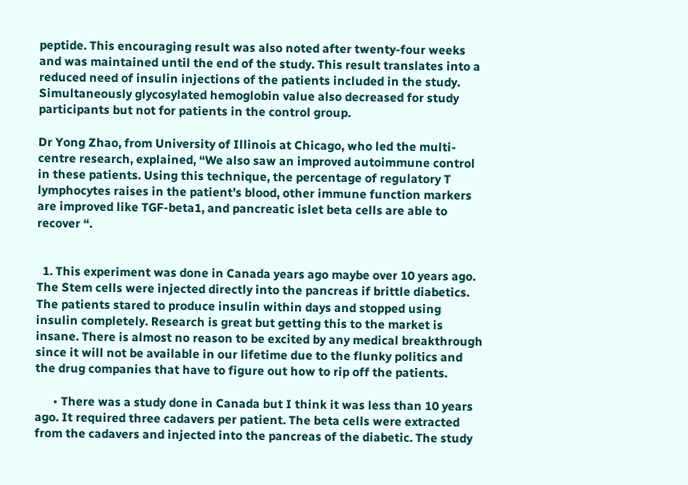peptide. This encouraging result was also noted after twenty-four weeks and was maintained until the end of the study. This result translates into a reduced need of insulin injections of the patients included in the study. Simultaneously glycosylated hemoglobin value also decreased for study participants but not for patients in the control group.

Dr Yong Zhao, from University of Illinois at Chicago, who led the multi-centre research, explained, “We also saw an improved autoimmune control in these patients. Using this technique, the percentage of regulatory T lymphocytes raises in the patient’s blood, other immune function markers are improved like TGF-beta1, and pancreatic islet beta cells are able to recover “.


  1. This experiment was done in Canada years ago maybe over 10 years ago. The Stem cells were injected directly into the pancreas if brittle diabetics. The patients stared to produce insulin within days and stopped using insulin completely. Research is great but getting this to the market is insane. There is almost no reason to be excited by any medical breakthrough since it will not be available in our lifetime due to the flunky politics and the drug companies that have to figure out how to rip off the patients.

      • There was a study done in Canada but I think it was less than 10 years ago. It required three cadavers per patient. The beta cells were extracted from the cadavers and injected into the pancreas of the diabetic. The study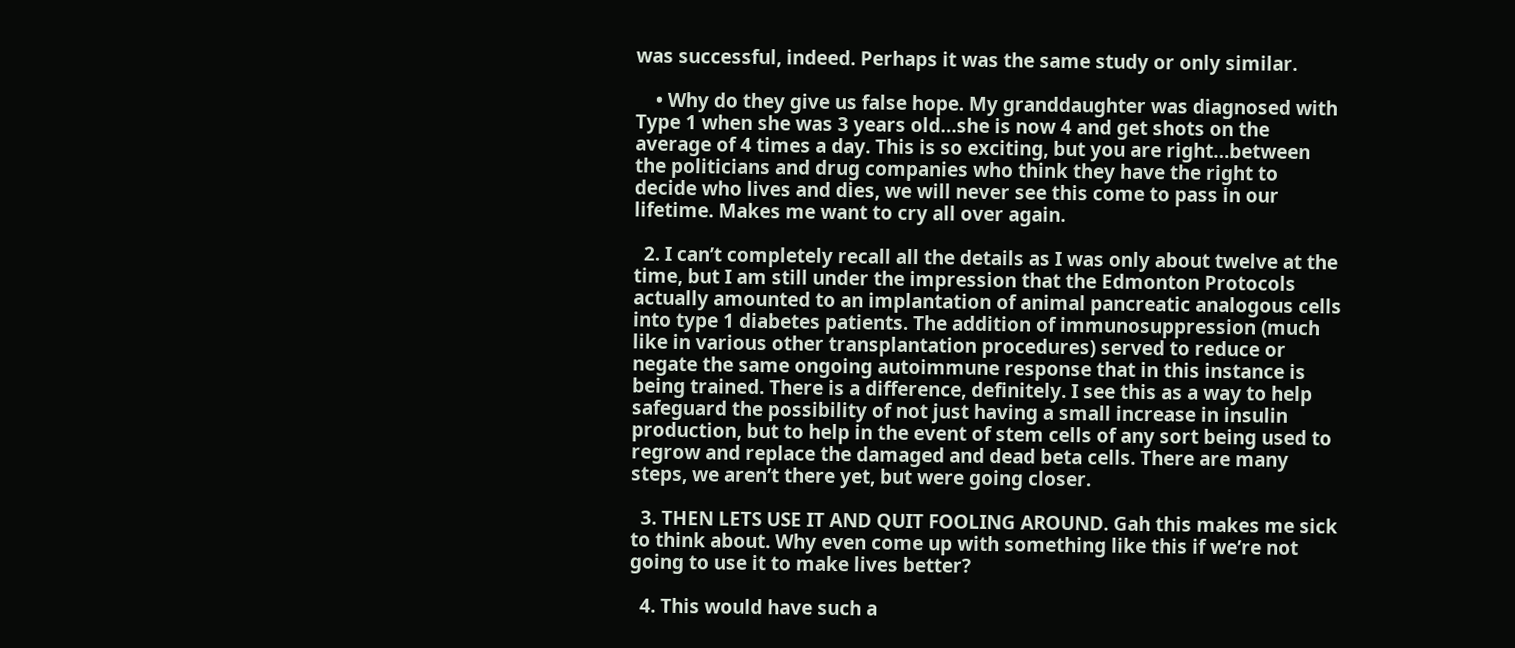was successful, indeed. Perhaps it was the same study or only similar.

    • Why do they give us false hope. My granddaughter was diagnosed with Type 1 when she was 3 years old…she is now 4 and get shots on the average of 4 times a day. This is so exciting, but you are right…between the politicians and drug companies who think they have the right to decide who lives and dies, we will never see this come to pass in our lifetime. Makes me want to cry all over again.

  2. I can’t completely recall all the details as I was only about twelve at the time, but I am still under the impression that the Edmonton Protocols actually amounted to an implantation of animal pancreatic analogous cells into type 1 diabetes patients. The addition of immunosuppression (much like in various other transplantation procedures) served to reduce or negate the same ongoing autoimmune response that in this instance is being trained. There is a difference, definitely. I see this as a way to help safeguard the possibility of not just having a small increase in insulin production, but to help in the event of stem cells of any sort being used to regrow and replace the damaged and dead beta cells. There are many steps, we aren’t there yet, but were going closer.

  3. THEN LETS USE IT AND QUIT FOOLING AROUND. Gah this makes me sick to think about. Why even come up with something like this if we’re not going to use it to make lives better?

  4. This would have such a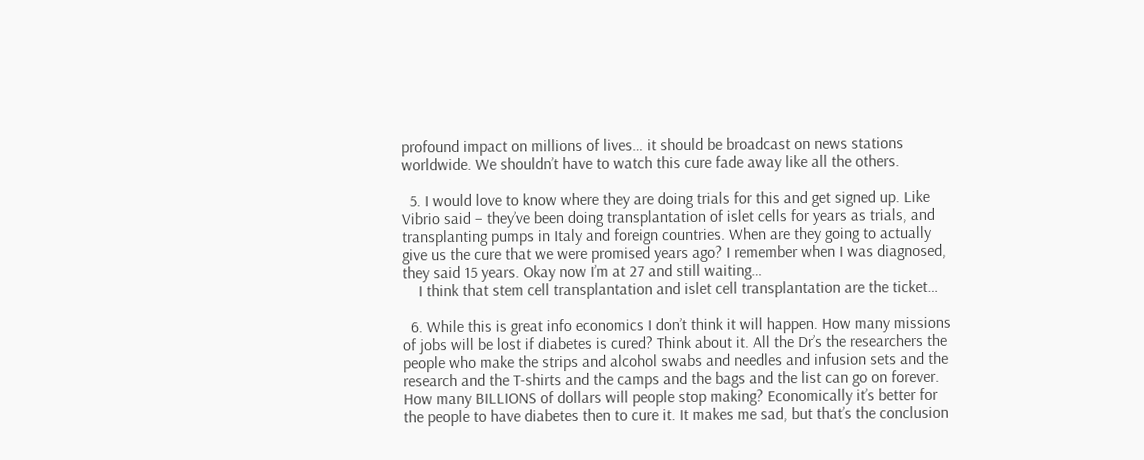profound impact on millions of lives… it should be broadcast on news stations worldwide. We shouldn’t have to watch this cure fade away like all the others.

  5. I would love to know where they are doing trials for this and get signed up. Like Vibrio said – they’ve been doing transplantation of islet cells for years as trials, and transplanting pumps in Italy and foreign countries. When are they going to actually give us the cure that we were promised years ago? I remember when I was diagnosed, they said 15 years. Okay now I’m at 27 and still waiting…
    I think that stem cell transplantation and islet cell transplantation are the ticket…

  6. While this is great info economics I don’t think it will happen. How many missions of jobs will be lost if diabetes is cured? Think about it. All the Dr’s the researchers the people who make the strips and alcohol swabs and needles and infusion sets and the research and the T-shirts and the camps and the bags and the list can go on forever. How many BILLIONS of dollars will people stop making? Economically it’s better for the people to have diabetes then to cure it. It makes me sad, but that’s the conclusion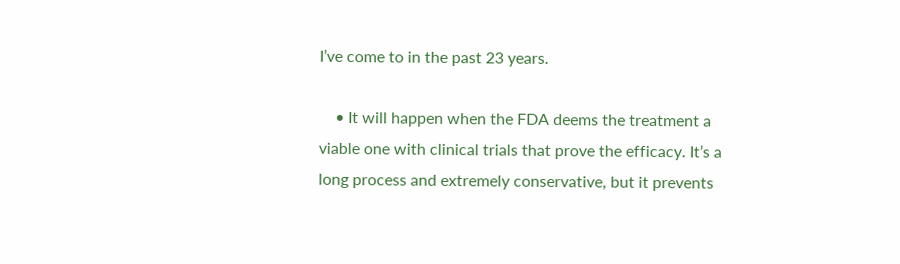I’ve come to in the past 23 years.

    • It will happen when the FDA deems the treatment a viable one with clinical trials that prove the efficacy. It’s a long process and extremely conservative, but it prevents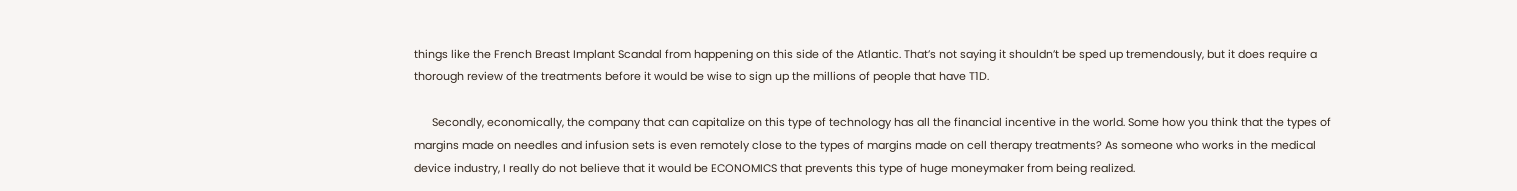things like the French Breast Implant Scandal from happening on this side of the Atlantic. That’s not saying it shouldn’t be sped up tremendously, but it does require a thorough review of the treatments before it would be wise to sign up the millions of people that have T1D.

      Secondly, economically, the company that can capitalize on this type of technology has all the financial incentive in the world. Some how you think that the types of margins made on needles and infusion sets is even remotely close to the types of margins made on cell therapy treatments? As someone who works in the medical device industry, I really do not believe that it would be ECONOMICS that prevents this type of huge moneymaker from being realized.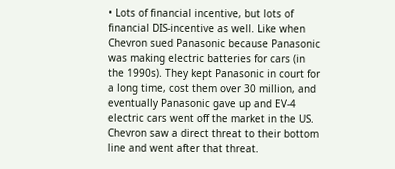• Lots of financial incentive, but lots of financial DIS-incentive as well. Like when Chevron sued Panasonic because Panasonic was making electric batteries for cars (in the 1990s). They kept Panasonic in court for a long time, cost them over 30 million, and eventually Panasonic gave up and EV-4 electric cars went off the market in the US. Chevron saw a direct threat to their bottom line and went after that threat.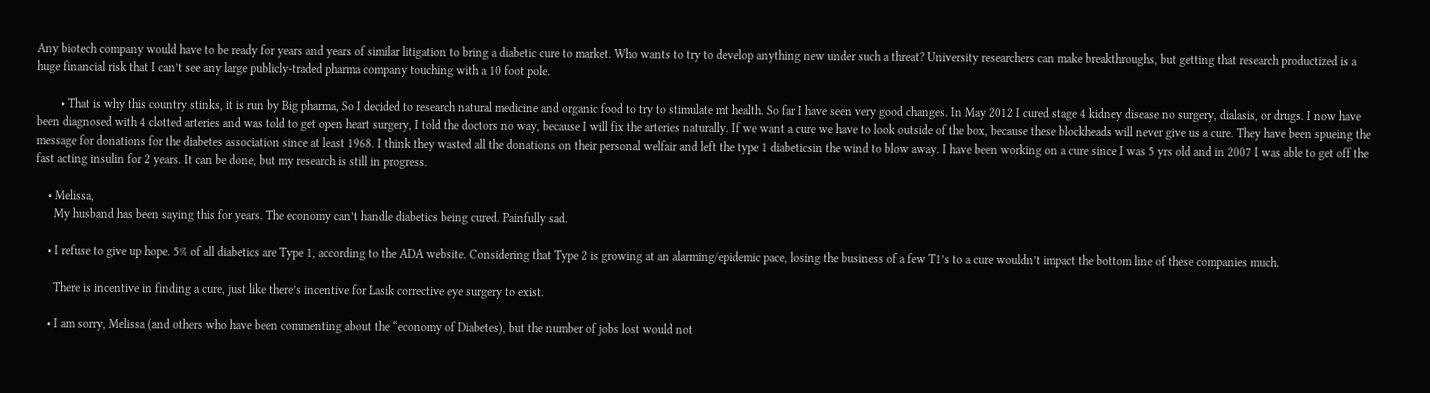Any biotech company would have to be ready for years and years of similar litigation to bring a diabetic cure to market. Who wants to try to develop anything new under such a threat? University researchers can make breakthroughs, but getting that research productized is a huge financial risk that I can’t see any large publicly-traded pharma company touching with a 10 foot pole.

        • That is why this country stinks, it is run by Big pharma, So I decided to research natural medicine and organic food to try to stimulate mt health. So far I have seen very good changes. In May 2012 I cured stage 4 kidney disease no surgery, dialasis, or drugs. I now have been diagnosed with 4 clotted arteries and was told to get open heart surgery, I told the doctors no way, because I will fix the arteries naturally. If we want a cure we have to look outside of the box, because these blockheads will never give us a cure. They have been spueing the message for donations for the diabetes association since at least 1968. I think they wasted all the donations on their personal welfair and left the type 1 diabeticsin the wind to blow away. I have been working on a cure since I was 5 yrs old and in 2007 I was able to get off the fast acting insulin for 2 years. It can be done, but my research is still in progress.

    • Melissa,
      My husband has been saying this for years. The economy can’t handle diabetics being cured. Painfully sad.

    • I refuse to give up hope. 5% of all diabetics are Type 1, according to the ADA website. Considering that Type 2 is growing at an alarming/epidemic pace, losing the business of a few T1’s to a cure wouldn’t impact the bottom line of these companies much.

      There is incentive in finding a cure, just like there’s incentive for Lasik corrective eye surgery to exist.

    • I am sorry, Melissa (and others who have been commenting about the “economy of Diabetes), but the number of jobs lost would not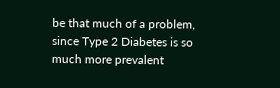be that much of a problem, since Type 2 Diabetes is so much more prevalent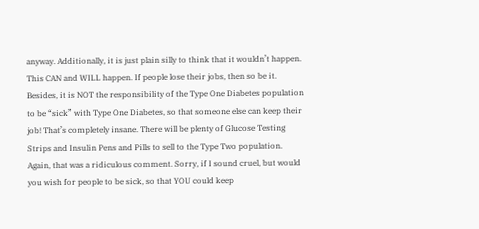anyway. Additionally, it is just plain silly to think that it wouldn’t happen. This CAN and WILL happen. If people lose their jobs, then so be it. Besides, it is NOT the responsibility of the Type One Diabetes population to be “sick” with Type One Diabetes, so that someone else can keep their job! That’s completely insane. There will be plenty of Glucose Testing Strips and Insulin Pens and Pills to sell to the Type Two population. Again, that was a ridiculous comment. Sorry, if I sound cruel, but would you wish for people to be sick, so that YOU could keep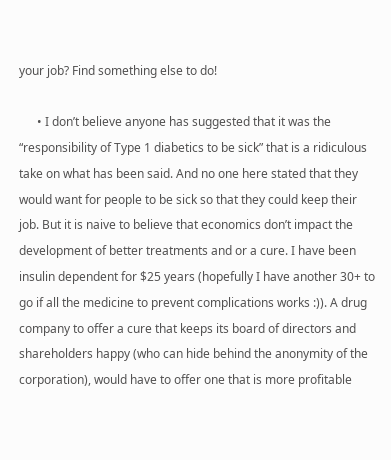your job? Find something else to do!

      • I don’t believe anyone has suggested that it was the “responsibility of Type 1 diabetics to be sick” that is a ridiculous take on what has been said. And no one here stated that they would want for people to be sick so that they could keep their job. But it is naive to believe that economics don’t impact the development of better treatments and or a cure. I have been insulin dependent for $25 years (hopefully I have another 30+ to go if all the medicine to prevent complications works :)). A drug company to offer a cure that keeps its board of directors and shareholders happy (who can hide behind the anonymity of the corporation), would have to offer one that is more profitable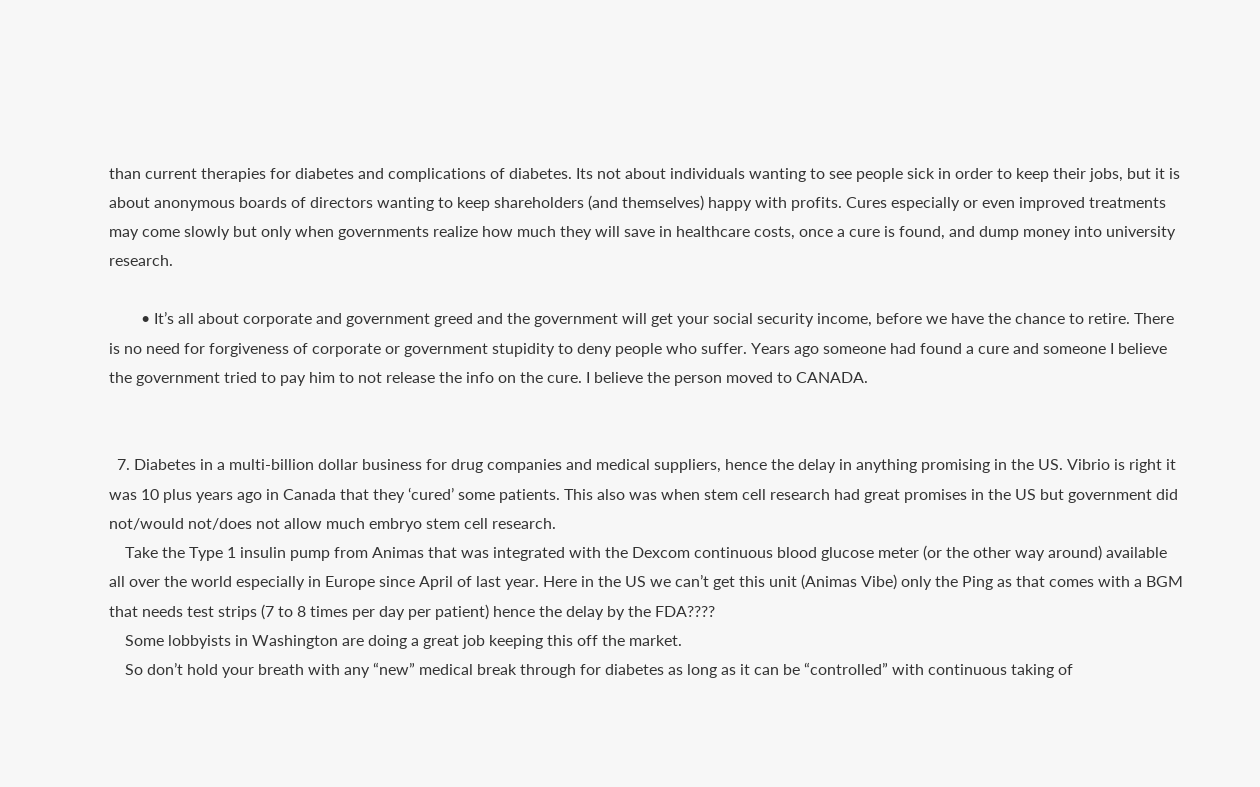than current therapies for diabetes and complications of diabetes. Its not about individuals wanting to see people sick in order to keep their jobs, but it is about anonymous boards of directors wanting to keep shareholders (and themselves) happy with profits. Cures especially or even improved treatments may come slowly but only when governments realize how much they will save in healthcare costs, once a cure is found, and dump money into university research.

        • It’s all about corporate and government greed and the government will get your social security income, before we have the chance to retire. There is no need for forgiveness of corporate or government stupidity to deny people who suffer. Years ago someone had found a cure and someone I believe the government tried to pay him to not release the info on the cure. I believe the person moved to CANADA.


  7. Diabetes in a multi-billion dollar business for drug companies and medical suppliers, hence the delay in anything promising in the US. Vibrio is right it was 10 plus years ago in Canada that they ‘cured’ some patients. This also was when stem cell research had great promises in the US but government did not/would not/does not allow much embryo stem cell research.
    Take the Type 1 insulin pump from Animas that was integrated with the Dexcom continuous blood glucose meter (or the other way around) available all over the world especially in Europe since April of last year. Here in the US we can’t get this unit (Animas Vibe) only the Ping as that comes with a BGM that needs test strips (7 to 8 times per day per patient) hence the delay by the FDA????
    Some lobbyists in Washington are doing a great job keeping this off the market.
    So don’t hold your breath with any “new” medical break through for diabetes as long as it can be “controlled” with continuous taking of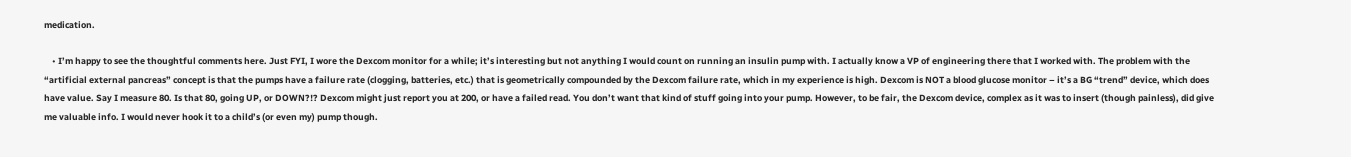medication.

    • I’m happy to see the thoughtful comments here. Just FYI, I wore the Dexcom monitor for a while; it’s interesting but not anything I would count on running an insulin pump with. I actually know a VP of engineering there that I worked with. The problem with the “artificial external pancreas” concept is that the pumps have a failure rate (clogging, batteries, etc.) that is geometrically compounded by the Dexcom failure rate, which in my experience is high. Dexcom is NOT a blood glucose monitor – it’s a BG “trend” device, which does have value. Say I measure 80. Is that 80, going UP, or DOWN?!? Dexcom might just report you at 200, or have a failed read. You don’t want that kind of stuff going into your pump. However, to be fair, the Dexcom device, complex as it was to insert (though painless), did give me valuable info. I would never hook it to a child’s (or even my) pump though.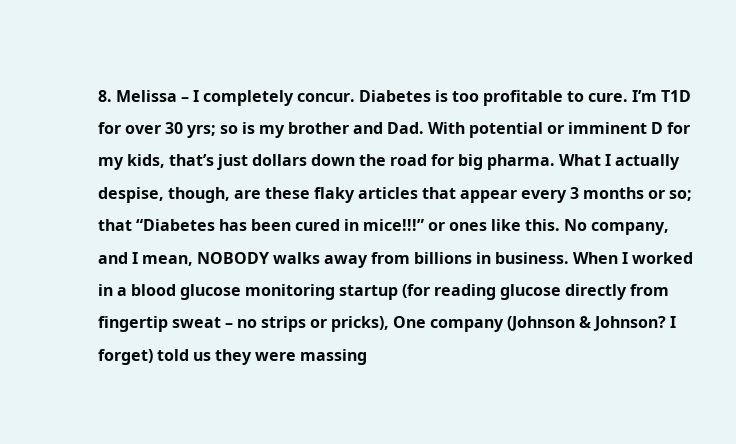8. Melissa – I completely concur. Diabetes is too profitable to cure. I’m T1D for over 30 yrs; so is my brother and Dad. With potential or imminent D for my kids, that’s just dollars down the road for big pharma. What I actually despise, though, are these flaky articles that appear every 3 months or so; that “Diabetes has been cured in mice!!!” or ones like this. No company, and I mean, NOBODY walks away from billions in business. When I worked in a blood glucose monitoring startup (for reading glucose directly from fingertip sweat – no strips or pricks), One company (Johnson & Johnson? I forget) told us they were massing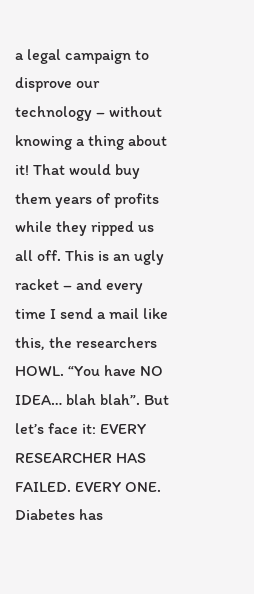a legal campaign to disprove our technology – without knowing a thing about it! That would buy them years of profits while they ripped us all off. This is an ugly racket – and every time I send a mail like this, the researchers HOWL. “You have NO IDEA… blah blah”. But let’s face it: EVERY RESEARCHER HAS FAILED. EVERY ONE. Diabetes has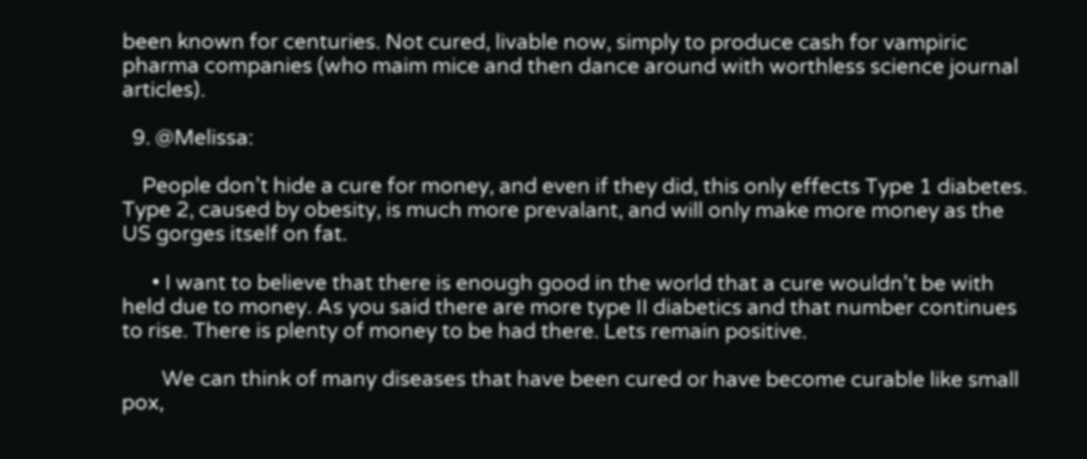been known for centuries. Not cured, livable now, simply to produce cash for vampiric pharma companies (who maim mice and then dance around with worthless science journal articles).

  9. @Melissa:

    People don’t hide a cure for money, and even if they did, this only effects Type 1 diabetes. Type 2, caused by obesity, is much more prevalant, and will only make more money as the US gorges itself on fat.

      • I want to believe that there is enough good in the world that a cure wouldn’t be with held due to money. As you said there are more type II diabetics and that number continues to rise. There is plenty of money to be had there. Lets remain positive.

        We can think of many diseases that have been cured or have become curable like small pox,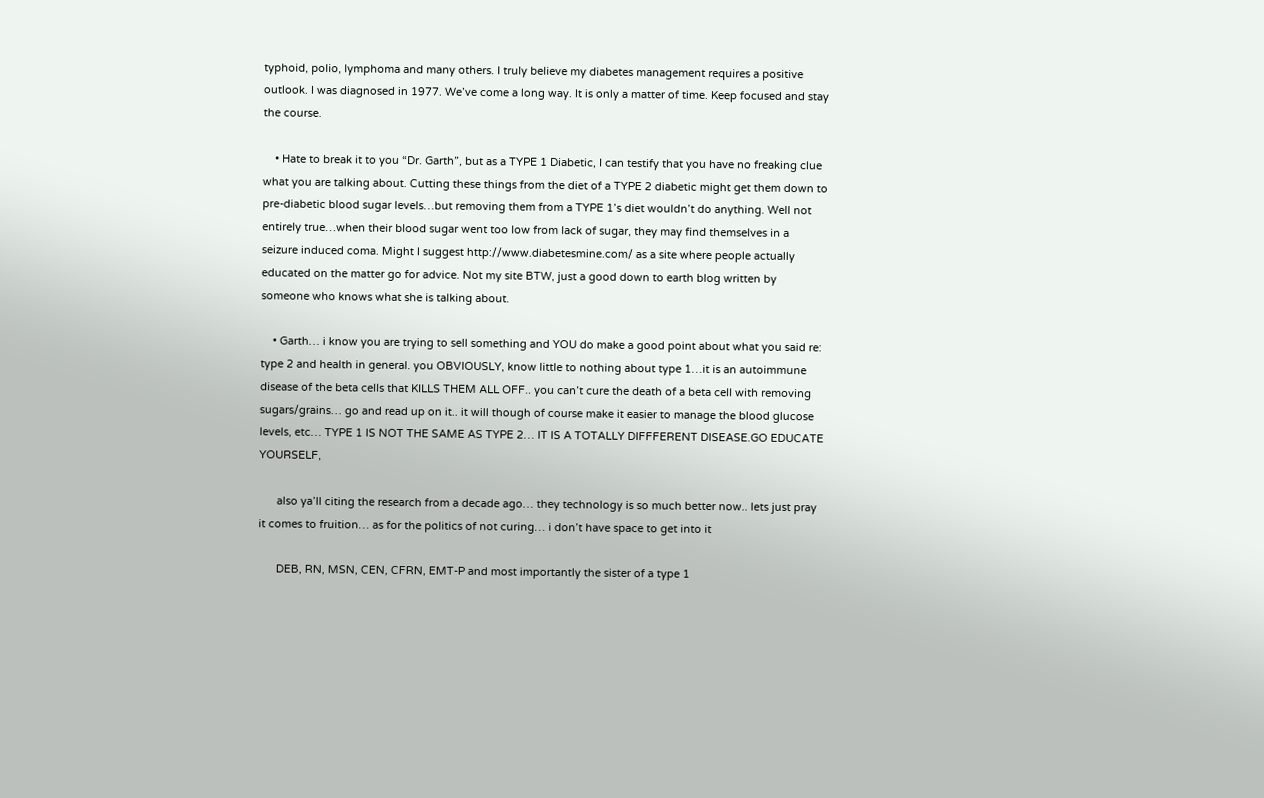typhoid, polio, lymphoma and many others. I truly believe my diabetes management requires a positive outlook. I was diagnosed in 1977. We’ve come a long way. It is only a matter of time. Keep focused and stay the course.

    • Hate to break it to you “Dr. Garth”, but as a TYPE 1 Diabetic, I can testify that you have no freaking clue what you are talking about. Cutting these things from the diet of a TYPE 2 diabetic might get them down to pre-diabetic blood sugar levels…but removing them from a TYPE 1’s diet wouldn’t do anything. Well not entirely true…when their blood sugar went too low from lack of sugar, they may find themselves in a seizure induced coma. Might I suggest http://www.diabetesmine.com/ as a site where people actually educated on the matter go for advice. Not my site BTW, just a good down to earth blog written by someone who knows what she is talking about.

    • Garth… i know you are trying to sell something and YOU do make a good point about what you said re: type 2 and health in general. you OBVIOUSLY, know little to nothing about type 1…it is an autoimmune disease of the beta cells that KILLS THEM ALL OFF.. you can’t cure the death of a beta cell with removing sugars/grains… go and read up on it.. it will though of course make it easier to manage the blood glucose levels, etc… TYPE 1 IS NOT THE SAME AS TYPE 2… IT IS A TOTALLY DIFFFERENT DISEASE.GO EDUCATE YOURSELF,

      also ya’ll citing the research from a decade ago… they technology is so much better now.. lets just pray it comes to fruition… as for the politics of not curing… i don’t have space to get into it

      DEB, RN, MSN, CEN, CFRN, EMT-P and most importantly the sister of a type 1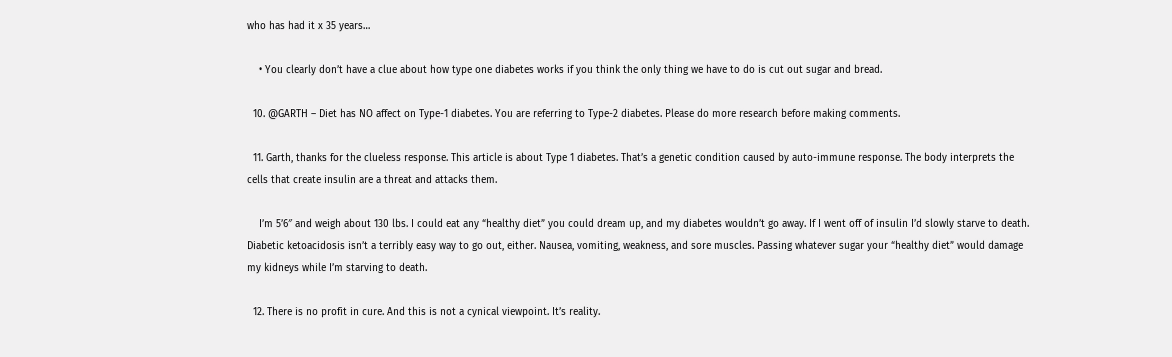who has had it x 35 years…

    • You clearly don’t have a clue about how type one diabetes works if you think the only thing we have to do is cut out sugar and bread.

  10. @GARTH – Diet has NO affect on Type-1 diabetes. You are referring to Type-2 diabetes. Please do more research before making comments.

  11. Garth, thanks for the clueless response. This article is about Type 1 diabetes. That’s a genetic condition caused by auto-immune response. The body interprets the cells that create insulin are a threat and attacks them.

    I’m 5’6″ and weigh about 130 lbs. I could eat any “healthy diet” you could dream up, and my diabetes wouldn’t go away. If I went off of insulin I’d slowly starve to death. Diabetic ketoacidosis isn’t a terribly easy way to go out, either. Nausea, vomiting, weakness, and sore muscles. Passing whatever sugar your “healthy diet” would damage my kidneys while I’m starving to death.

  12. There is no profit in cure. And this is not a cynical viewpoint. It’s reality.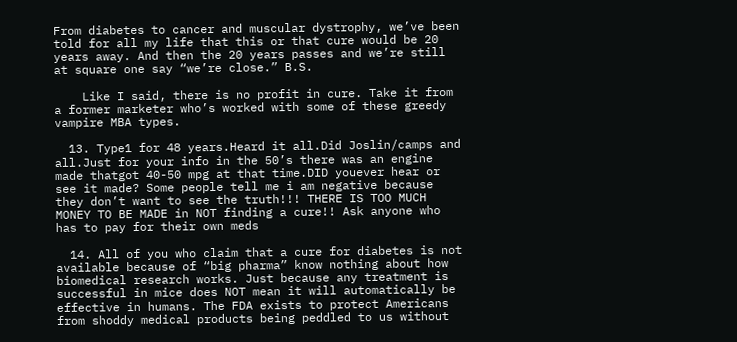From diabetes to cancer and muscular dystrophy, we’ve been told for all my life that this or that cure would be 20 years away. And then the 20 years passes and we’re still at square one say “we’re close.” B.S.

    Like I said, there is no profit in cure. Take it from a former marketer who’s worked with some of these greedy vampire MBA types.

  13. Type1 for 48 years.Heard it all.Did Joslin/camps and all.Just for your info in the 50’s there was an engine made thatgot 40-50 mpg at that time.DID youever hear or see it made? Some people tell me i am negative because they don’t want to see the truth!!! THERE IS TOO MUCH MONEY TO BE MADE in NOT finding a cure!! Ask anyone who has to pay for their own meds

  14. All of you who claim that a cure for diabetes is not available because of “big pharma” know nothing about how biomedical research works. Just because any treatment is successful in mice does NOT mean it will automatically be effective in humans. The FDA exists to protect Americans from shoddy medical products being peddled to us without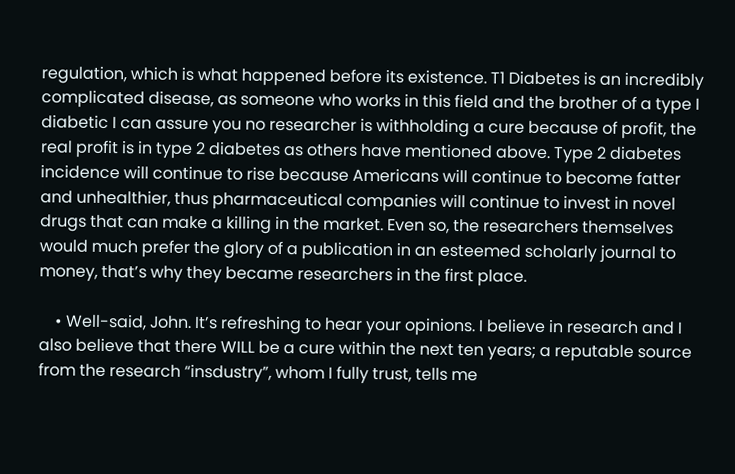regulation, which is what happened before its existence. T1 Diabetes is an incredibly complicated disease, as someone who works in this field and the brother of a type I diabetic I can assure you no researcher is withholding a cure because of profit, the real profit is in type 2 diabetes as others have mentioned above. Type 2 diabetes incidence will continue to rise because Americans will continue to become fatter and unhealthier, thus pharmaceutical companies will continue to invest in novel drugs that can make a killing in the market. Even so, the researchers themselves would much prefer the glory of a publication in an esteemed scholarly journal to money, that’s why they became researchers in the first place.

    • Well-said, John. It’s refreshing to hear your opinions. I believe in research and I also believe that there WILL be a cure within the next ten years; a reputable source from the research “insdustry”, whom I fully trust, tells me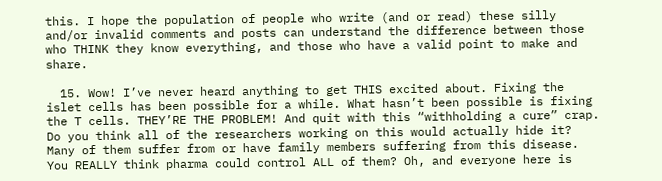this. I hope the population of people who write (and or read) these silly and/or invalid comments and posts can understand the difference between those who THINK they know everything, and those who have a valid point to make and share.

  15. Wow! I’ve never heard anything to get THIS excited about. Fixing the islet cells has been possible for a while. What hasn’t been possible is fixing the T cells. THEY’RE THE PROBLEM! And quit with this “withholding a cure” crap. Do you think all of the researchers working on this would actually hide it? Many of them suffer from or have family members suffering from this disease. You REALLY think pharma could control ALL of them? Oh, and everyone here is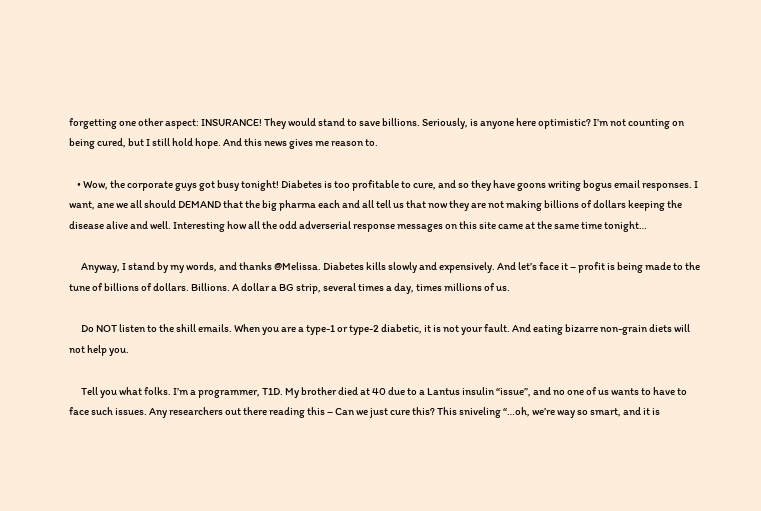forgetting one other aspect: INSURANCE! They would stand to save billions. Seriously, is anyone here optimistic? I’m not counting on being cured, but I still hold hope. And this news gives me reason to.

    • Wow, the corporate guys got busy tonight! Diabetes is too profitable to cure, and so they have goons writing bogus email responses. I want, ane we all should DEMAND that the big pharma each and all tell us that now they are not making billions of dollars keeping the disease alive and well. Interesting how all the odd adverserial response messages on this site came at the same time tonight…

      Anyway, I stand by my words, and thanks @Melissa. Diabetes kills slowly and expensively. And let’s face it – profit is being made to the tune of billions of dollars. Billions. A dollar a BG strip, several times a day, times millions of us.

      Do NOT listen to the shill emails. When you are a type-1 or type-2 diabetic, it is not your fault. And eating bizarre non-grain diets will not help you.

      Tell you what folks. I’m a programmer, T1D. My brother died at 40 due to a Lantus insulin “issue”, and no one of us wants to have to face such issues. Any researchers out there reading this – Can we just cure this? This sniveling “…oh, we’re way so smart, and it is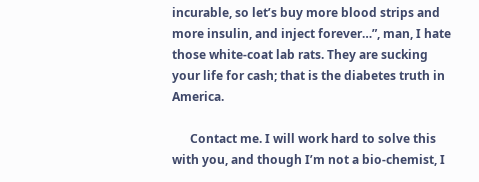incurable, so let’s buy more blood strips and more insulin, and inject forever…”, man, I hate those white-coat lab rats. They are sucking your life for cash; that is the diabetes truth in America.

      Contact me. I will work hard to solve this with you, and though I’m not a bio-chemist, I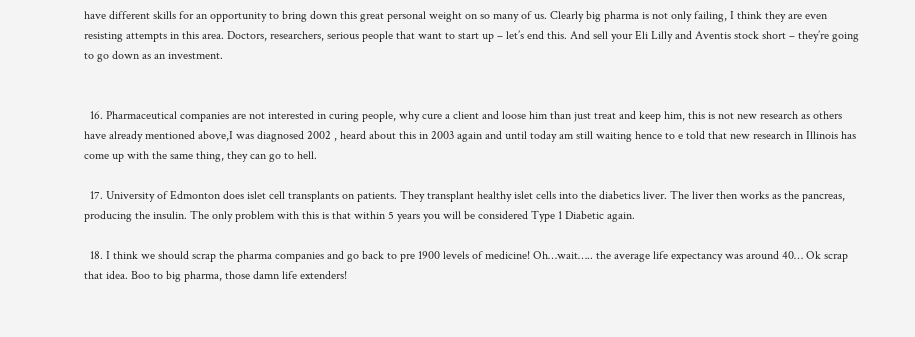have different skills for an opportunity to bring down this great personal weight on so many of us. Clearly big pharma is not only failing, I think they are even resisting attempts in this area. Doctors, researchers, serious people that want to start up – let’s end this. And sell your Eli Lilly and Aventis stock short – they’re going to go down as an investment.


  16. Pharmaceutical companies are not interested in curing people, why cure a client and loose him than just treat and keep him, this is not new research as others have already mentioned above,I was diagnosed 2002 , heard about this in 2003 again and until today am still waiting hence to e told that new research in Illinois has come up with the same thing, they can go to hell.

  17. University of Edmonton does islet cell transplants on patients. They transplant healthy islet cells into the diabetics liver. The liver then works as the pancreas, producing the insulin. The only problem with this is that within 5 years you will be considered Type 1 Diabetic again.

  18. I think we should scrap the pharma companies and go back to pre 1900 levels of medicine! Oh…wait….. the average life expectancy was around 40… Ok scrap that idea. Boo to big pharma, those damn life extenders!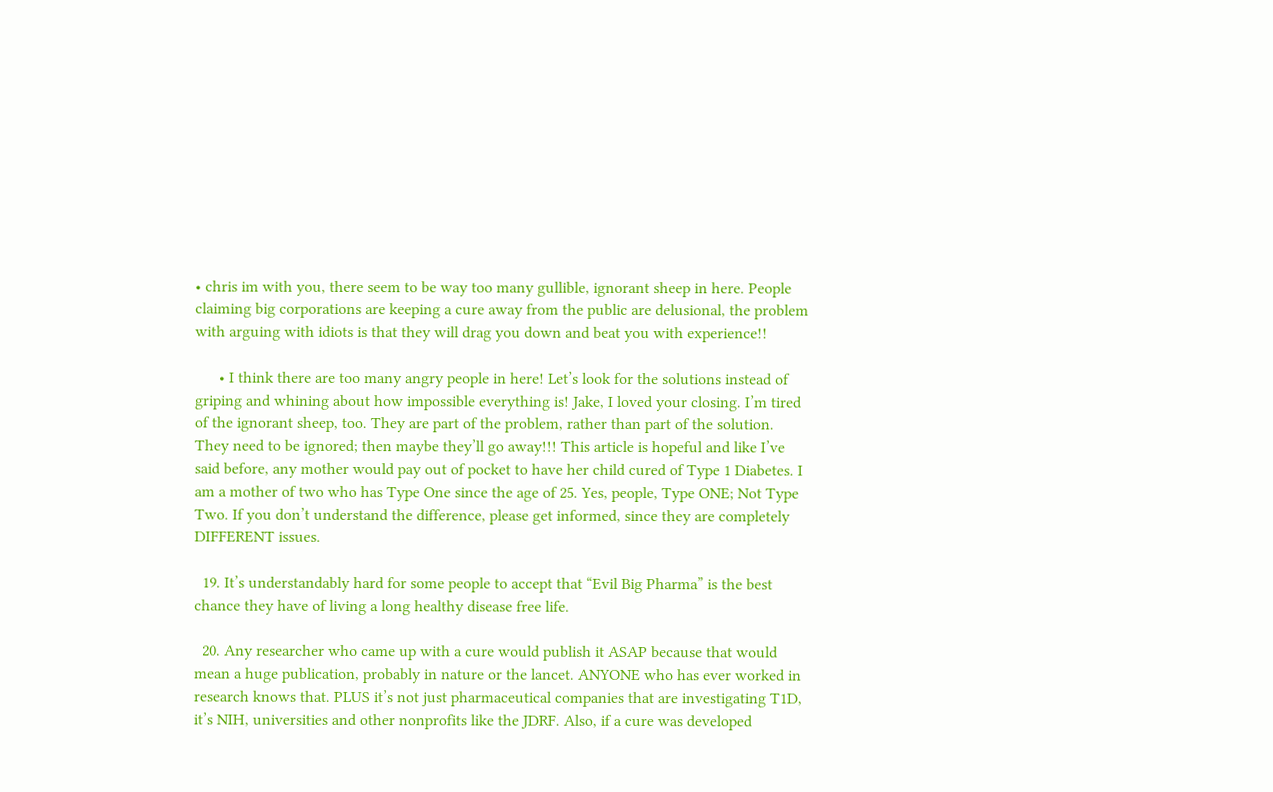• chris im with you, there seem to be way too many gullible, ignorant sheep in here. People claiming big corporations are keeping a cure away from the public are delusional, the problem with arguing with idiots is that they will drag you down and beat you with experience!!

      • I think there are too many angry people in here! Let’s look for the solutions instead of griping and whining about how impossible everything is! Jake, I loved your closing. I’m tired of the ignorant sheep, too. They are part of the problem, rather than part of the solution. They need to be ignored; then maybe they’ll go away!!! This article is hopeful and like I’ve said before, any mother would pay out of pocket to have her child cured of Type 1 Diabetes. I am a mother of two who has Type One since the age of 25. Yes, people, Type ONE; Not Type Two. If you don’t understand the difference, please get informed, since they are completely DIFFERENT issues.

  19. It’s understandably hard for some people to accept that “Evil Big Pharma” is the best chance they have of living a long healthy disease free life.

  20. Any researcher who came up with a cure would publish it ASAP because that would mean a huge publication, probably in nature or the lancet. ANYONE who has ever worked in research knows that. PLUS it’s not just pharmaceutical companies that are investigating T1D, it’s NIH, universities and other nonprofits like the JDRF. Also, if a cure was developed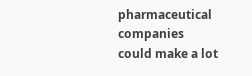pharmaceutical companies could make a lot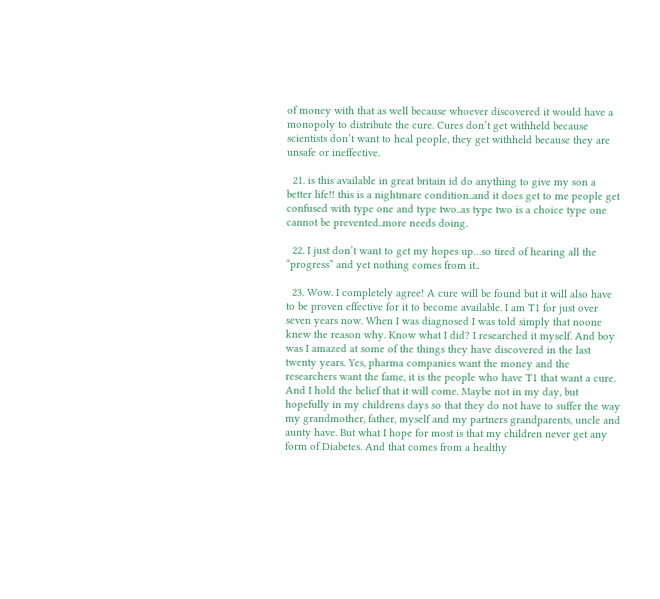of money with that as well because whoever discovered it would have a monopoly to distribute the cure. Cures don’t get withheld because scientists don’t want to heal people, they get withheld because they are unsafe or ineffective.

  21. is this available in great britain id do anything to give my son a better life!! this is a nightmare condition..and it does get to me people get confused with type one and type two..as type two is a choice type one cannot be prevented..more needs doing.

  22. I just don’t want to get my hopes up…so tired of hearing all the “progress” and yet nothing comes from it..

  23. Wow. I completely agree! A cure will be found but it will also have to be proven effective for it to become available. I am T1 for just over seven years now. When I was diagnosed I was told simply that noone knew the reason why. Know what I did? I researched it myself. And boy was I amazed at some of the things they have discovered in the last twenty years. Yes, pharma companies want the money and the researchers want the fame, it is the people who have T1 that want a cure. And I hold the belief that it will come. Maybe not in my day, but hopefully in my childrens days so that they do not have to suffer the way my grandmother, father, myself and my partners grandparents, uncle and aunty have. But what I hope for most is that my children never get any form of Diabetes. And that comes from a healthy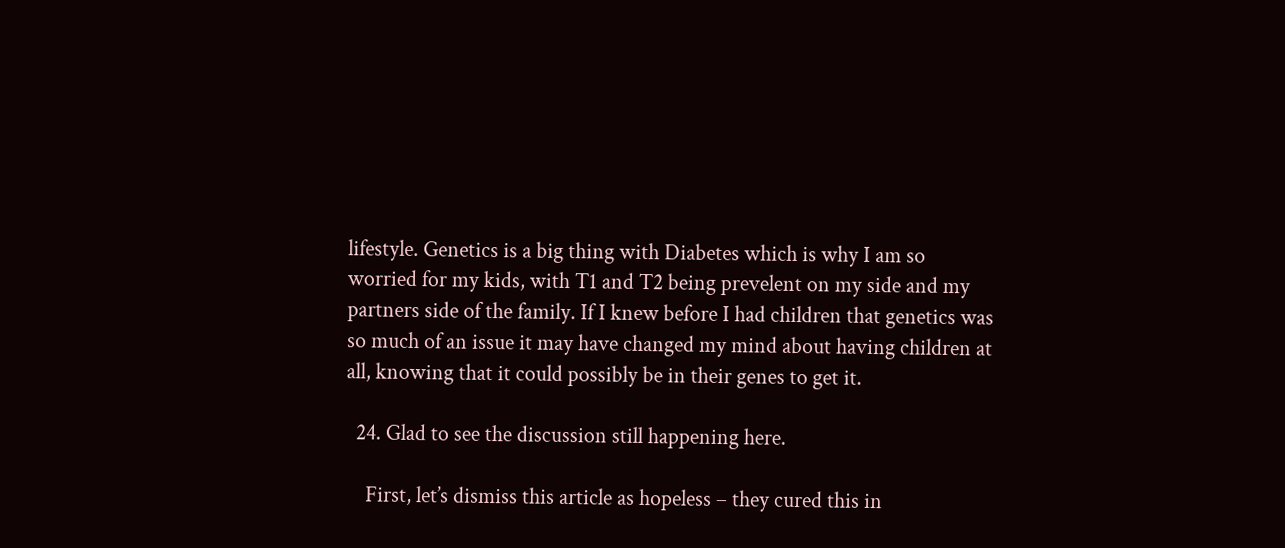lifestyle. Genetics is a big thing with Diabetes which is why I am so worried for my kids, with T1 and T2 being prevelent on my side and my partners side of the family. If I knew before I had children that genetics was so much of an issue it may have changed my mind about having children at all, knowing that it could possibly be in their genes to get it.

  24. Glad to see the discussion still happening here.

    First, let’s dismiss this article as hopeless – they cured this in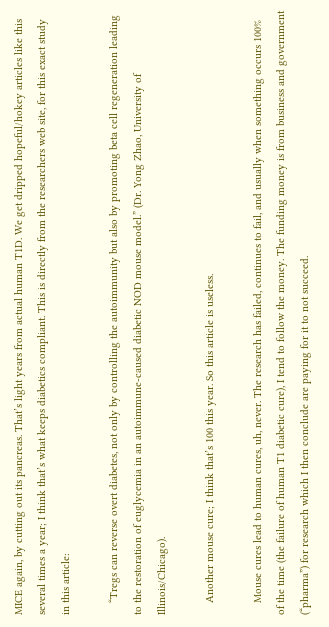MICE again, by cutting out its pancreas. That’s light years from actual human T1D. We get dripped hopeful/hokey articles like this several times a year; I think that’s what keeps diabetics compliant. This is directly from the researchers web site, for this exact study in this article:

    “Tregs can reverse overt diabetes, not only by controlling the autoimmunity but also by promoting beta cell regeneration leading to the restoration of euglycemia in an autoimmune-caused diabetic NOD mouse model.” (Dr. Yong Zhao, University of Illinois/Chicago).

    Another mouse cure; I think that’s 100 this year. So this article is useless.

    Mouse cures lead to human cures, uh, never. The research has failed, continues to fail, and usually when something occurs 100% of the time (the failure of human T1 diabetic cure), I tend to follow the money. The funding money is from business and government (“pharma”) for research which I then conclude are paying for it to not succeed.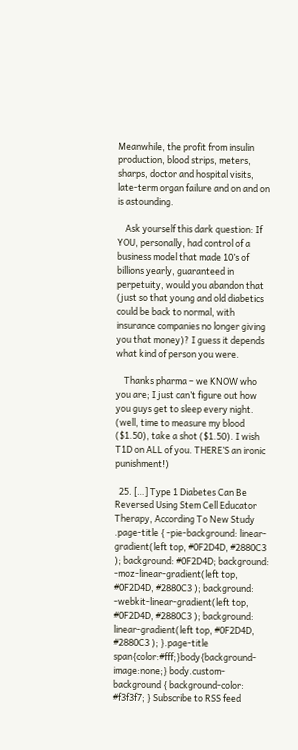Meanwhile, the profit from insulin production, blood strips, meters, sharps, doctor and hospital visits, late-term organ failure and on and on is astounding.

    Ask yourself this dark question: If YOU, personally, had control of a business model that made 10’s of billions yearly, guaranteed in perpetuity, would you abandon that (just so that young and old diabetics could be back to normal, with insurance companies no longer giving you that money)? I guess it depends what kind of person you were.

    Thanks pharma – we KNOW who you are; I just can’t figure out how you guys get to sleep every night. (well, time to measure my blood ($1.50), take a shot ($1.50). I wish T1D on ALL of you. THERE’S an ironic punishment!)

  25. […] Type 1 Diabetes Can Be Reversed Using Stem Cell Educator Therapy, According To New Study .page-title { -pie-background: linear-gradient(left top, #0F2D4D, #2880C3 ); background: #0F2D4D; background: -moz-linear-gradient(left top, #0F2D4D, #2880C3 ); background: -webkit-linear-gradient(left top, #0F2D4D, #2880C3 ); background: linear-gradient(left top, #0F2D4D, #2880C3 ); }.page-title span{color:#fff;}body{background-image:none;} body.custom-background { background-color: #f3f3f7; } Subscribe to RSS feed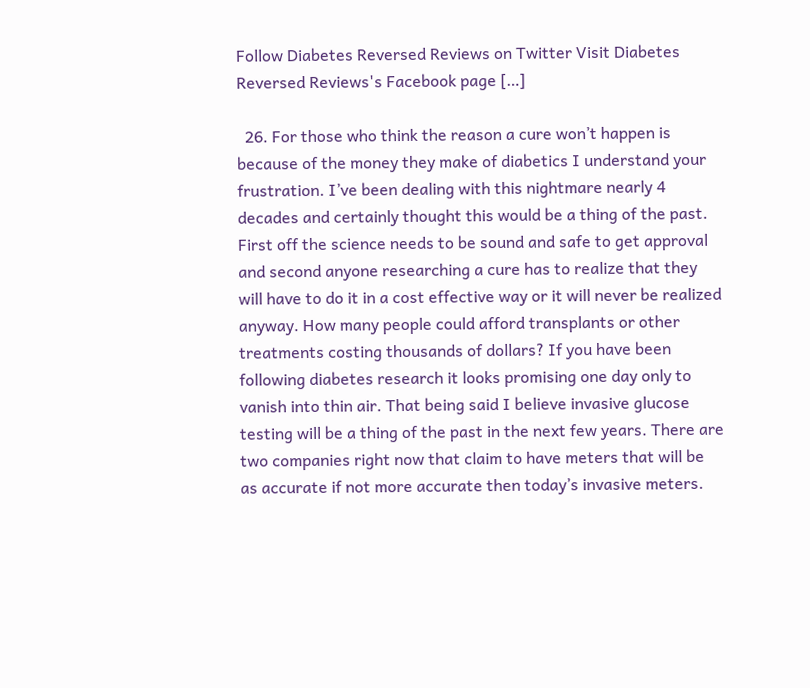Follow Diabetes Reversed Reviews on Twitter Visit Diabetes Reversed Reviews's Facebook page […]

  26. For those who think the reason a cure won’t happen is because of the money they make of diabetics I understand your frustration. I’ve been dealing with this nightmare nearly 4 decades and certainly thought this would be a thing of the past. First off the science needs to be sound and safe to get approval and second anyone researching a cure has to realize that they will have to do it in a cost effective way or it will never be realized anyway. How many people could afford transplants or other treatments costing thousands of dollars? If you have been following diabetes research it looks promising one day only to vanish into thin air. That being said I believe invasive glucose testing will be a thing of the past in the next few years. There are two companies right now that claim to have meters that will be as accurate if not more accurate then today’s invasive meters.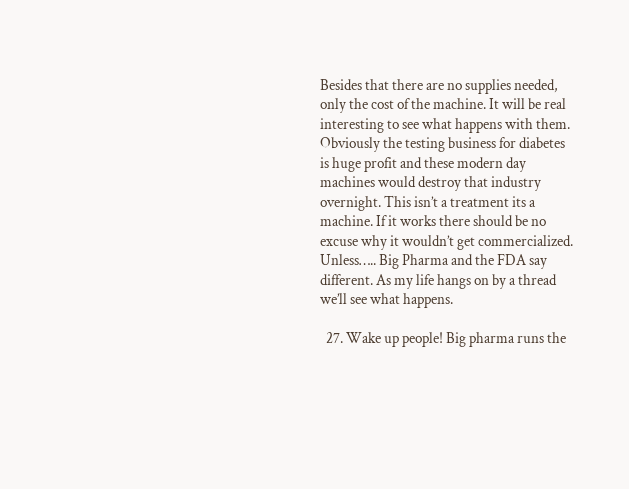Besides that there are no supplies needed, only the cost of the machine. It will be real interesting to see what happens with them. Obviously the testing business for diabetes is huge profit and these modern day machines would destroy that industry overnight. This isn’t a treatment its a machine. If it works there should be no excuse why it wouldn’t get commercialized. Unless….. Big Pharma and the FDA say different. As my life hangs on by a thread we’ll see what happens.

  27. Wake up people! Big pharma runs the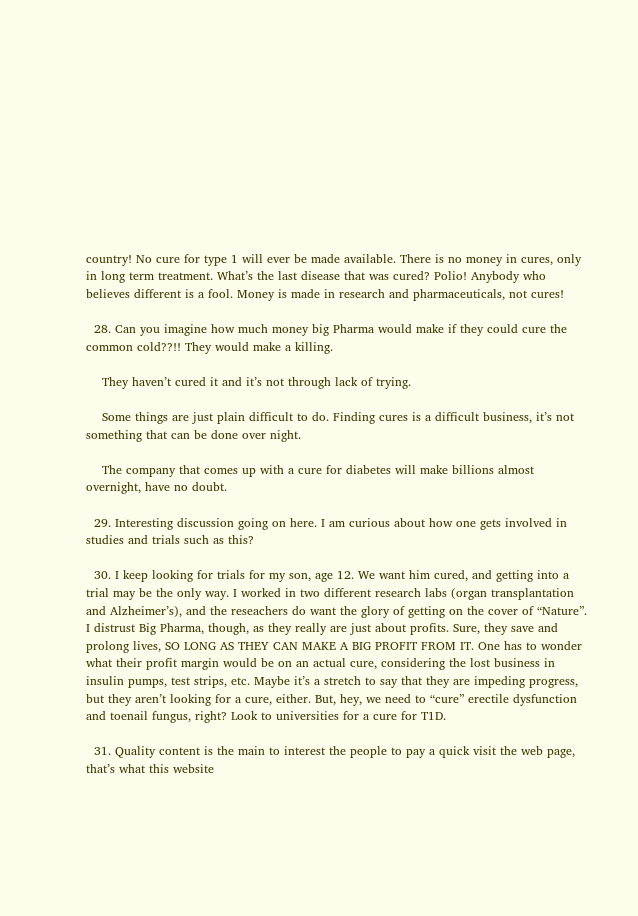country! No cure for type 1 will ever be made available. There is no money in cures, only in long term treatment. What’s the last disease that was cured? Polio! Anybody who believes different is a fool. Money is made in research and pharmaceuticals, not cures!

  28. Can you imagine how much money big Pharma would make if they could cure the common cold??!! They would make a killing.

    They haven’t cured it and it’s not through lack of trying.

    Some things are just plain difficult to do. Finding cures is a difficult business, it’s not something that can be done over night.

    The company that comes up with a cure for diabetes will make billions almost overnight, have no doubt.

  29. Interesting discussion going on here. I am curious about how one gets involved in studies and trials such as this?

  30. I keep looking for trials for my son, age 12. We want him cured, and getting into a trial may be the only way. I worked in two different research labs (organ transplantation and Alzheimer’s), and the reseachers do want the glory of getting on the cover of “Nature”. I distrust Big Pharma, though, as they really are just about profits. Sure, they save and prolong lives, SO LONG AS THEY CAN MAKE A BIG PROFIT FROM IT. One has to wonder what their profit margin would be on an actual cure, considering the lost business in insulin pumps, test strips, etc. Maybe it’s a stretch to say that they are impeding progress, but they aren’t looking for a cure, either. But, hey, we need to “cure” erectile dysfunction and toenail fungus, right? Look to universities for a cure for T1D.

  31. Quality content is the main to interest the people to pay a quick visit the web page, that’s what this website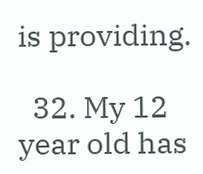is providing.

  32. My 12 year old has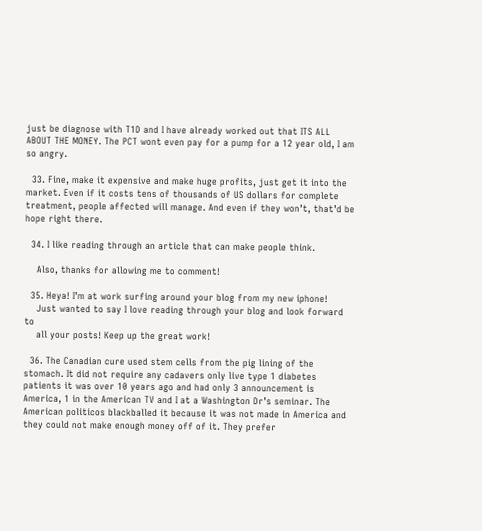just be diagnose with T1D and I have already worked out that ITS ALL ABOUT THE MONEY. The PCT wont even pay for a pump for a 12 year old, I am so angry.

  33. Fine, make it expensive and make huge profits, just get it into the market. Even if it costs tens of thousands of US dollars for complete treatment, people affected will manage. And even if they won’t, that’d be hope right there.

  34. I like reading through an article that can make people think.

    Also, thanks for allowing me to comment!

  35. Heya! I’m at work surfing around your blog from my new iphone!
    Just wanted to say I love reading through your blog and look forward to
    all your posts! Keep up the great work!

  36. The Canadian cure used stem cells from the pig lining of the stomach. It did not require any cadavers only live type 1 diabetes patients it was over 10 years ago and had only 3 announcement is America, 1 in the American TV and I at a Washington Dr’s seminar. The American politicos blackballed it because it was not made in America and they could not make enough money off of it. They prefer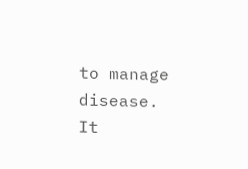to manage disease. It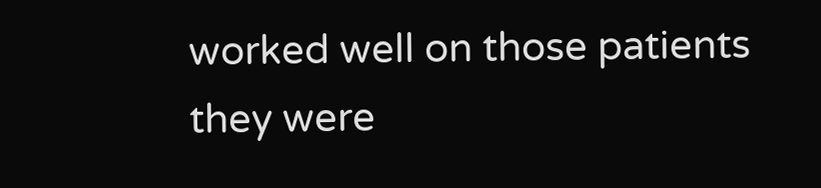worked well on those patients they were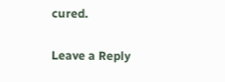cured.

Leave a Reply